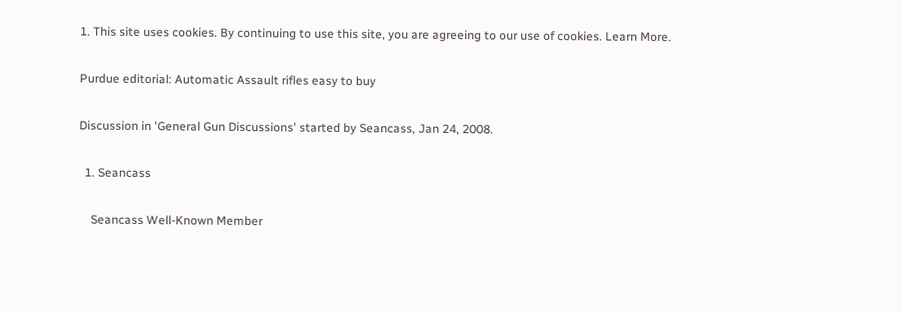1. This site uses cookies. By continuing to use this site, you are agreeing to our use of cookies. Learn More.

Purdue editorial: Automatic Assault rifles easy to buy

Discussion in 'General Gun Discussions' started by Seancass, Jan 24, 2008.

  1. Seancass

    Seancass Well-Known Member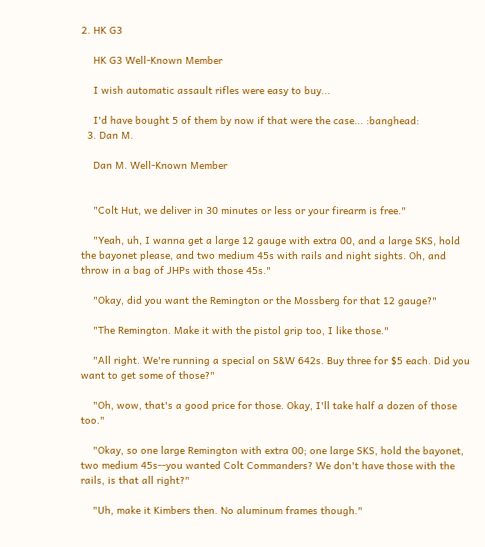2. HK G3

    HK G3 Well-Known Member

    I wish automatic assault rifles were easy to buy...

    I'd have bought 5 of them by now if that were the case... :banghead:
  3. Dan M.

    Dan M. Well-Known Member


    "Colt Hut, we deliver in 30 minutes or less or your firearm is free."

    "Yeah, uh, I wanna get a large 12 gauge with extra 00, and a large SKS, hold the bayonet please, and two medium 45s with rails and night sights. Oh, and throw in a bag of JHPs with those 45s."

    "Okay, did you want the Remington or the Mossberg for that 12 gauge?"

    "The Remington. Make it with the pistol grip too, I like those."

    "All right. We're running a special on S&W 642s. Buy three for $5 each. Did you want to get some of those?"

    "Oh, wow, that's a good price for those. Okay, I'll take half a dozen of those too."

    "Okay, so one large Remington with extra 00; one large SKS, hold the bayonet, two medium 45s--you wanted Colt Commanders? We don't have those with the rails, is that all right?"

    "Uh, make it Kimbers then. No aluminum frames though."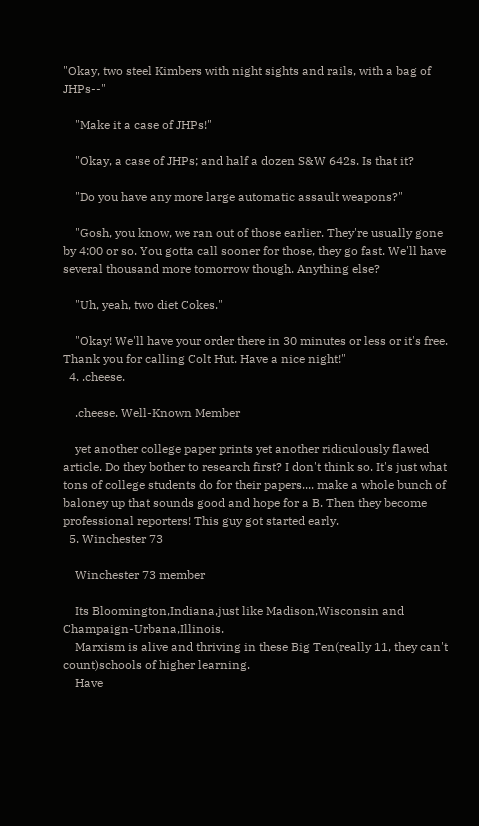"Okay, two steel Kimbers with night sights and rails, with a bag of JHPs--"

    "Make it a case of JHPs!"

    "Okay, a case of JHPs; and half a dozen S&W 642s. Is that it?

    "Do you have any more large automatic assault weapons?"

    "Gosh, you know, we ran out of those earlier. They're usually gone by 4:00 or so. You gotta call sooner for those, they go fast. We'll have several thousand more tomorrow though. Anything else?

    "Uh, yeah, two diet Cokes."

    "Okay! We'll have your order there in 30 minutes or less or it's free. Thank you for calling Colt Hut. Have a nice night!"
  4. .cheese.

    .cheese. Well-Known Member

    yet another college paper prints yet another ridiculously flawed article. Do they bother to research first? I don't think so. It's just what tons of college students do for their papers.... make a whole bunch of baloney up that sounds good and hope for a B. Then they become professional reporters! This guy got started early.
  5. Winchester 73

    Winchester 73 member

    Its Bloomington,Indiana,just like Madison,Wisconsin and Champaign-Urbana,Illinois.
    Marxism is alive and thriving in these Big Ten(really 11, they can't count)schools of higher learning.
    Have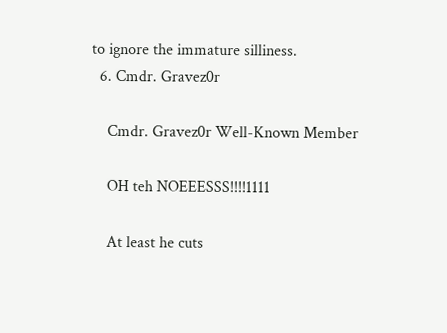to ignore the immature silliness.
  6. Cmdr. Gravez0r

    Cmdr. Gravez0r Well-Known Member

    OH teh NOEEESSS!!!!1111

    At least he cuts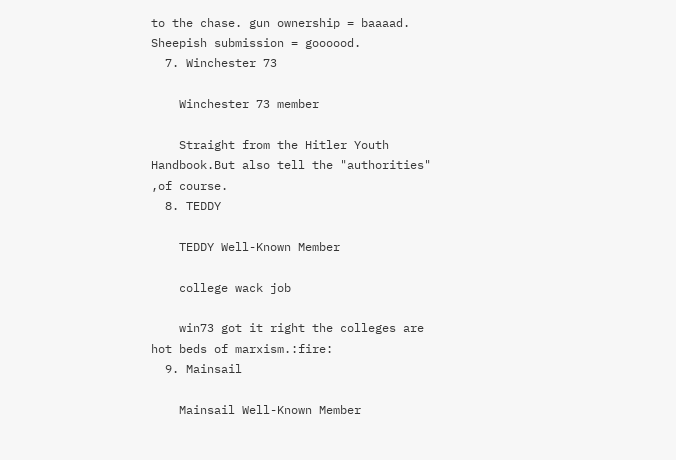to the chase. gun ownership = baaaad. Sheepish submission = goooood.
  7. Winchester 73

    Winchester 73 member

    Straight from the Hitler Youth Handbook.But also tell the "authorities" ,of course.
  8. TEDDY

    TEDDY Well-Known Member

    college wack job

    win73 got it right the colleges are hot beds of marxism.:fire:
  9. Mainsail

    Mainsail Well-Known Member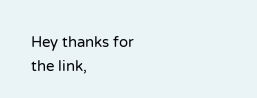Hey thanks for the link,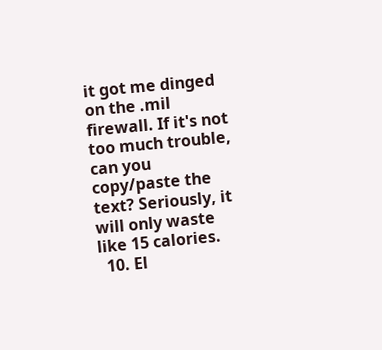it got me dinged on the .mil firewall. If it's not too much trouble, can you copy/paste the text? Seriously, it will only waste like 15 calories.
  10. El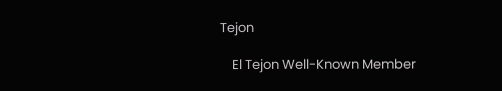Tejon

    El Tejon Well-Known Member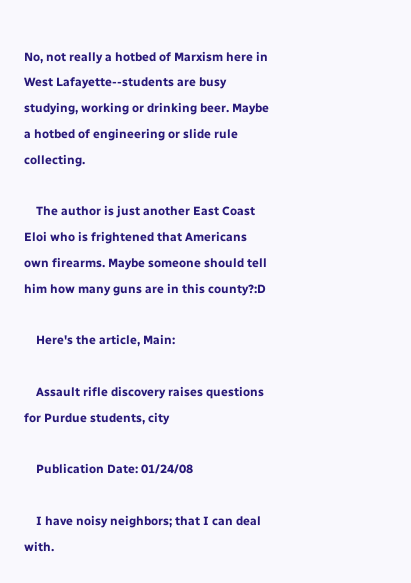No, not really a hotbed of Marxism here in West Lafayette--students are busy studying, working or drinking beer. Maybe a hotbed of engineering or slide rule collecting.

    The author is just another East Coast Eloi who is frightened that Americans own firearms. Maybe someone should tell him how many guns are in this county?:D

    Here's the article, Main:

    Assault rifle discovery raises questions for Purdue students, city

    Publication Date: 01/24/08

    I have noisy neighbors; that I can deal with.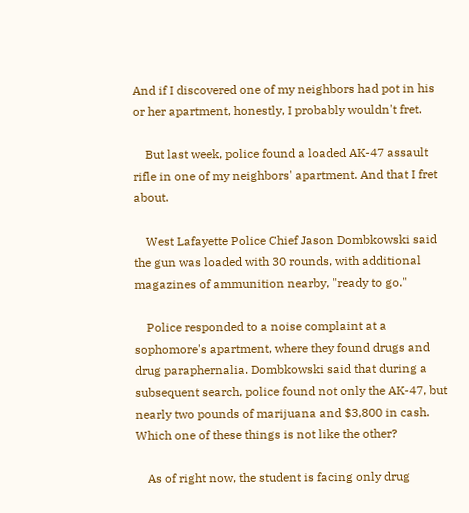And if I discovered one of my neighbors had pot in his or her apartment, honestly, I probably wouldn't fret.

    But last week, police found a loaded AK-47 assault rifle in one of my neighbors' apartment. And that I fret about.

    West Lafayette Police Chief Jason Dombkowski said the gun was loaded with 30 rounds, with additional magazines of ammunition nearby, "ready to go."

    Police responded to a noise complaint at a sophomore's apartment, where they found drugs and drug paraphernalia. Dombkowski said that during a subsequent search, police found not only the AK-47, but nearly two pounds of marijuana and $3,800 in cash. Which one of these things is not like the other?

    As of right now, the student is facing only drug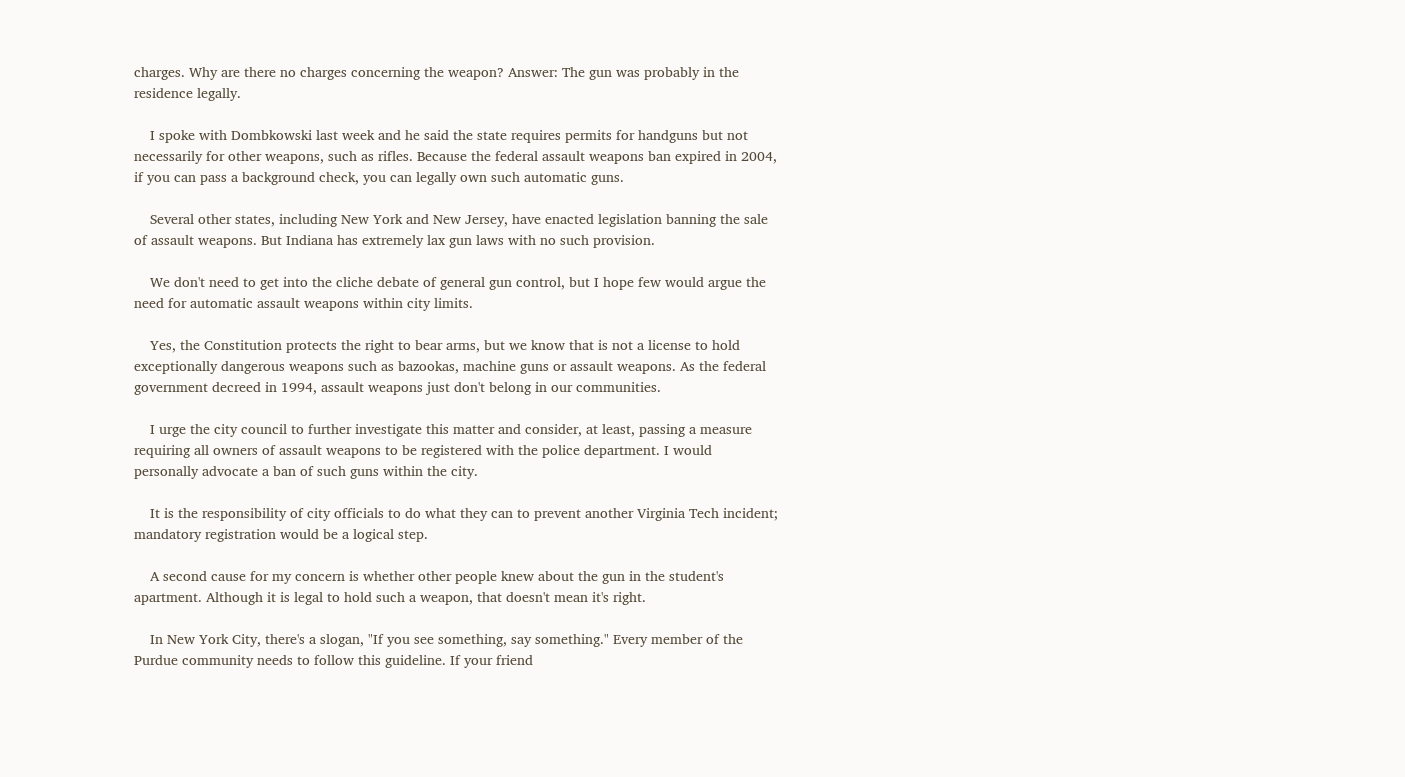charges. Why are there no charges concerning the weapon? Answer: The gun was probably in the residence legally.

    I spoke with Dombkowski last week and he said the state requires permits for handguns but not necessarily for other weapons, such as rifles. Because the federal assault weapons ban expired in 2004, if you can pass a background check, you can legally own such automatic guns.

    Several other states, including New York and New Jersey, have enacted legislation banning the sale of assault weapons. But Indiana has extremely lax gun laws with no such provision.

    We don't need to get into the cliche debate of general gun control, but I hope few would argue the need for automatic assault weapons within city limits.

    Yes, the Constitution protects the right to bear arms, but we know that is not a license to hold exceptionally dangerous weapons such as bazookas, machine guns or assault weapons. As the federal government decreed in 1994, assault weapons just don't belong in our communities.

    I urge the city council to further investigate this matter and consider, at least, passing a measure requiring all owners of assault weapons to be registered with the police department. I would personally advocate a ban of such guns within the city.

    It is the responsibility of city officials to do what they can to prevent another Virginia Tech incident; mandatory registration would be a logical step.

    A second cause for my concern is whether other people knew about the gun in the student's apartment. Although it is legal to hold such a weapon, that doesn't mean it's right.

    In New York City, there's a slogan, "If you see something, say something." Every member of the Purdue community needs to follow this guideline. If your friend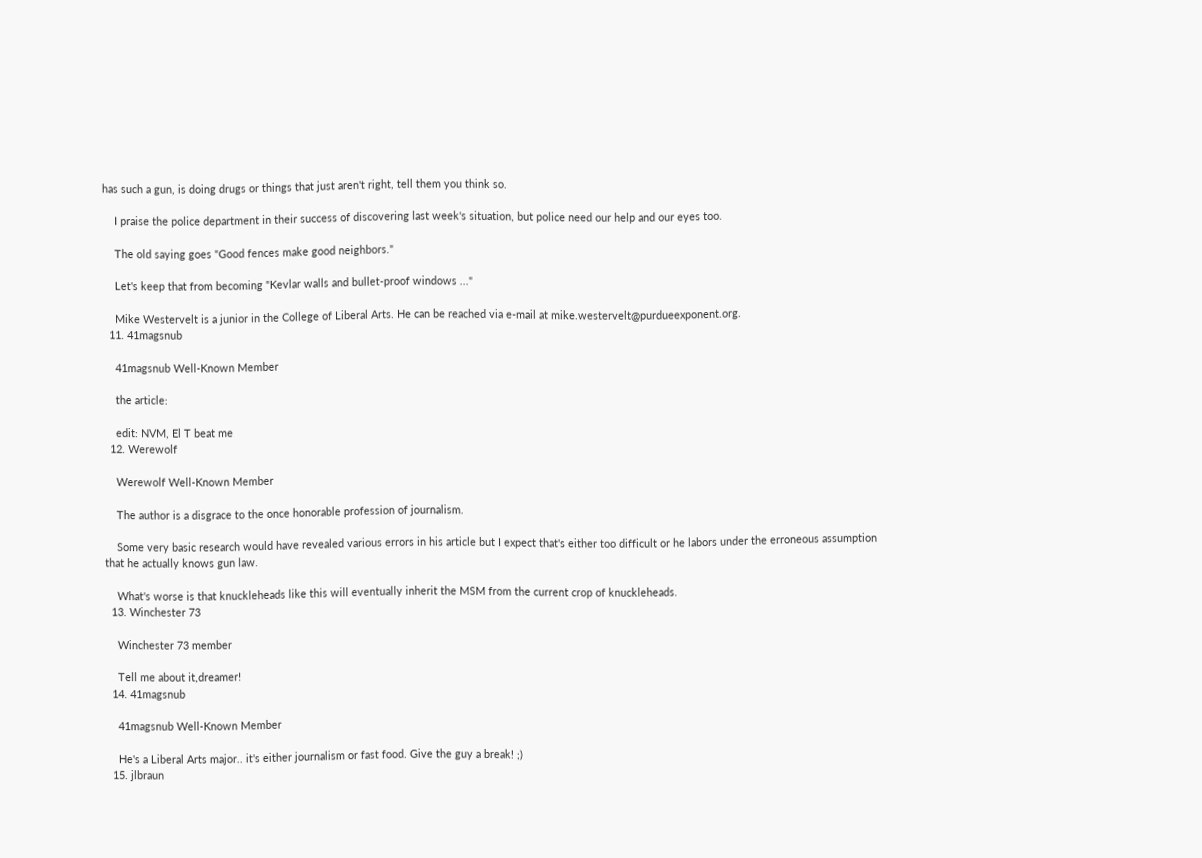has such a gun, is doing drugs or things that just aren't right, tell them you think so.

    I praise the police department in their success of discovering last week's situation, but police need our help and our eyes too.

    The old saying goes "Good fences make good neighbors."

    Let's keep that from becoming "Kevlar walls and bullet-proof windows ..."

    Mike Westervelt is a junior in the College of Liberal Arts. He can be reached via e-mail at mike.westervelt@purdueexponent.org.
  11. 41magsnub

    41magsnub Well-Known Member

    the article:

    edit: NVM, El T beat me
  12. Werewolf

    Werewolf Well-Known Member

    The author is a disgrace to the once honorable profession of journalism.

    Some very basic research would have revealed various errors in his article but I expect that's either too difficult or he labors under the erroneous assumption that he actually knows gun law.

    What's worse is that knuckleheads like this will eventually inherit the MSM from the current crop of knuckleheads.
  13. Winchester 73

    Winchester 73 member

    Tell me about it,dreamer!
  14. 41magsnub

    41magsnub Well-Known Member

    He's a Liberal Arts major.. it's either journalism or fast food. Give the guy a break! ;)
  15. jlbraun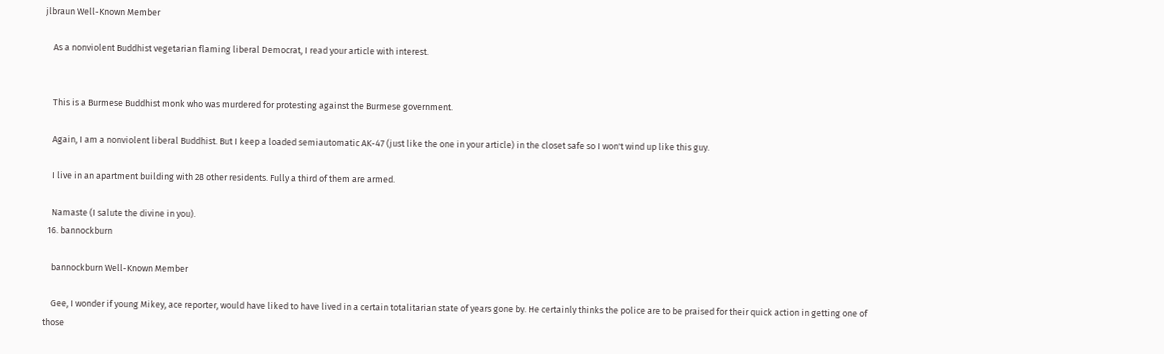jlbraun Well-Known Member

    As a nonviolent Buddhist vegetarian flaming liberal Democrat, I read your article with interest.


    This is a Burmese Buddhist monk who was murdered for protesting against the Burmese government.

    Again, I am a nonviolent liberal Buddhist. But I keep a loaded semiautomatic AK-47 (just like the one in your article) in the closet safe so I won't wind up like this guy.

    I live in an apartment building with 28 other residents. Fully a third of them are armed.

    Namaste (I salute the divine in you).
  16. bannockburn

    bannockburn Well-Known Member

    Gee, I wonder if young Mikey, ace reporter, would have liked to have lived in a certain totalitarian state of years gone by. He certainly thinks the police are to be praised for their quick action in getting one of those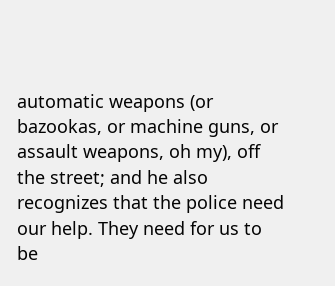automatic weapons (or bazookas, or machine guns, or assault weapons, oh my), off the street; and he also recognizes that the police need our help. They need for us to be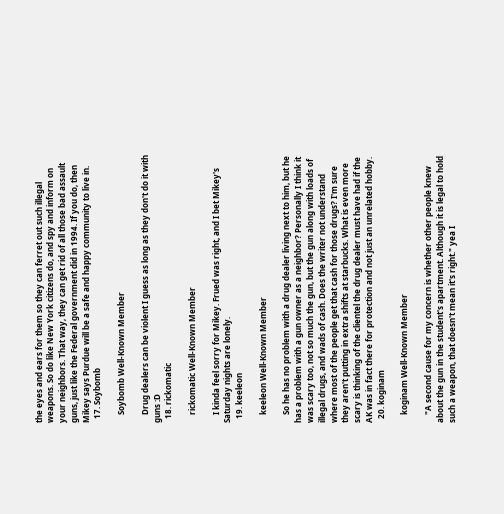the eyes and ears for them so they can ferret out such illegal weapons. So do like New York citizens do, and spy and inform on your neighbors. That way, they can get rid of all those bad assault guns, just like the Federal government did in 1994. If you do, then Mikey says Purdue will be a safe and happy community to live in.
  17. Soybomb

    Soybomb Well-Known Member

    Drug dealers can be violent I guess as long as they don't do it with guns :D
  18. rickomatic

    rickomatic Well-Known Member

    I kinda feel sorry for Mikey. Frued was right, and I bet Mikey's Saturday nights are lonely.
  19. keeleon

    keeleon Well-Known Member

    So he has no problem with a drug dealer living next to him, but he has a problem with a gun owner as a neighbor? Personally I think it was scary too, not so much the gun, but the gun along with loads of illegal drugs, and wads of cash. Does the writer not understand where most of the people get that cash for those drugs? I'm sure they aren't putting in extra shifts at starbucks. What is even more scary is thinking of the clientel the drug dealer must have had if the AK was in fact there for protection and not just an unrelated hobby.
  20. koginam

    koginam Well-Known Member

    "A second cause for my concern is whether other people knew about the gun in the student's apartment. Although it is legal to hold such a weapon, that doesn't mean it's right." yea I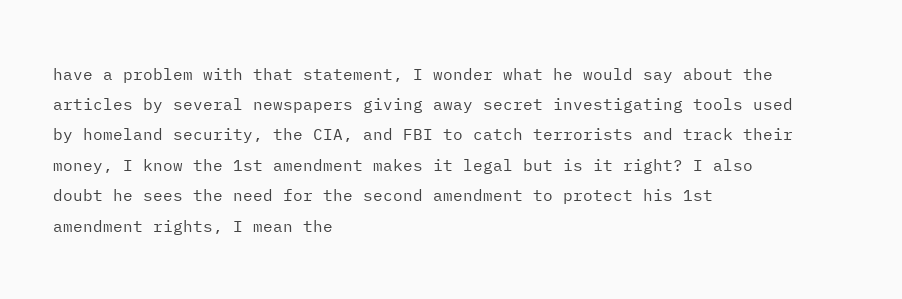have a problem with that statement, I wonder what he would say about the articles by several newspapers giving away secret investigating tools used by homeland security, the CIA, and FBI to catch terrorists and track their money, I know the 1st amendment makes it legal but is it right? I also doubt he sees the need for the second amendment to protect his 1st amendment rights, I mean the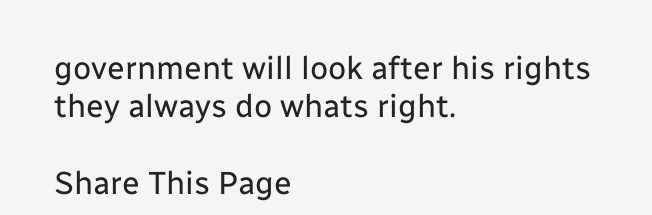government will look after his rights they always do whats right.

Share This Page